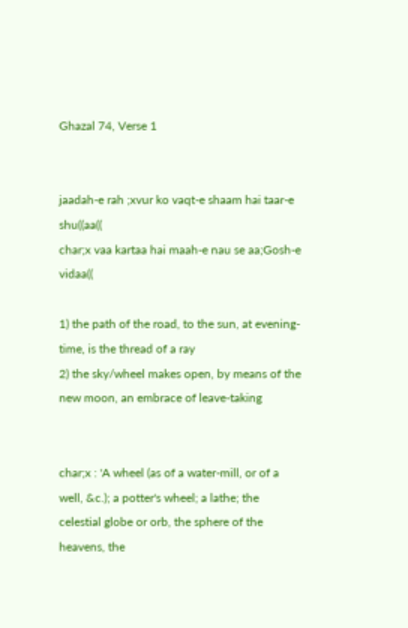Ghazal 74, Verse 1


jaadah-e rah ;xvur ko vaqt-e shaam hai taar-e shu((aa((
char;x vaa kartaa hai maah-e nau se aa;Gosh-e vidaa((

1) the path of the road, to the sun, at evening-time, is the thread of a ray
2) the sky/wheel makes open, by means of the new moon, an embrace of leave-taking


char;x : 'A wheel (as of a water-mill, or of a well, &c.); a potter's wheel; a lathe; the celestial globe or orb, the sphere of the heavens, the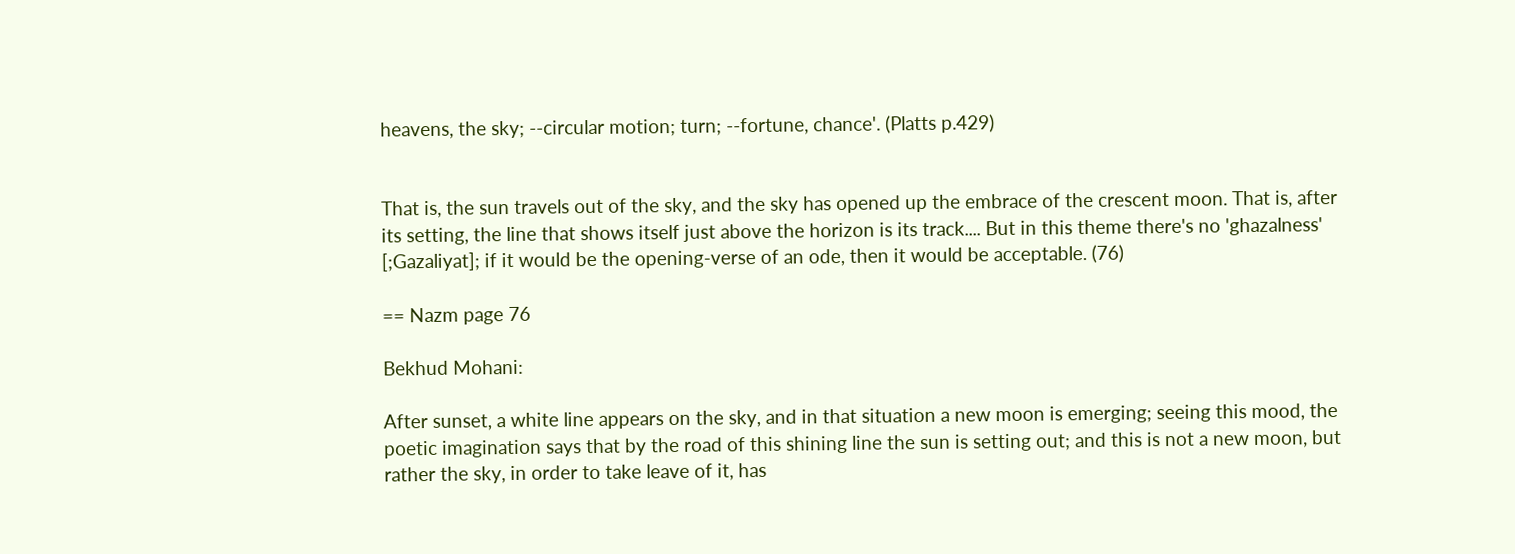heavens, the sky; --circular motion; turn; --fortune, chance'. (Platts p.429)


That is, the sun travels out of the sky, and the sky has opened up the embrace of the crescent moon. That is, after its setting, the line that shows itself just above the horizon is its track.... But in this theme there's no 'ghazalness' [;Gazaliyat]; if it would be the opening-verse of an ode, then it would be acceptable. (76)

== Nazm page 76

Bekhud Mohani:

After sunset, a white line appears on the sky, and in that situation a new moon is emerging; seeing this mood, the poetic imagination says that by the road of this shining line the sun is setting out; and this is not a new moon, but rather the sky, in order to take leave of it, has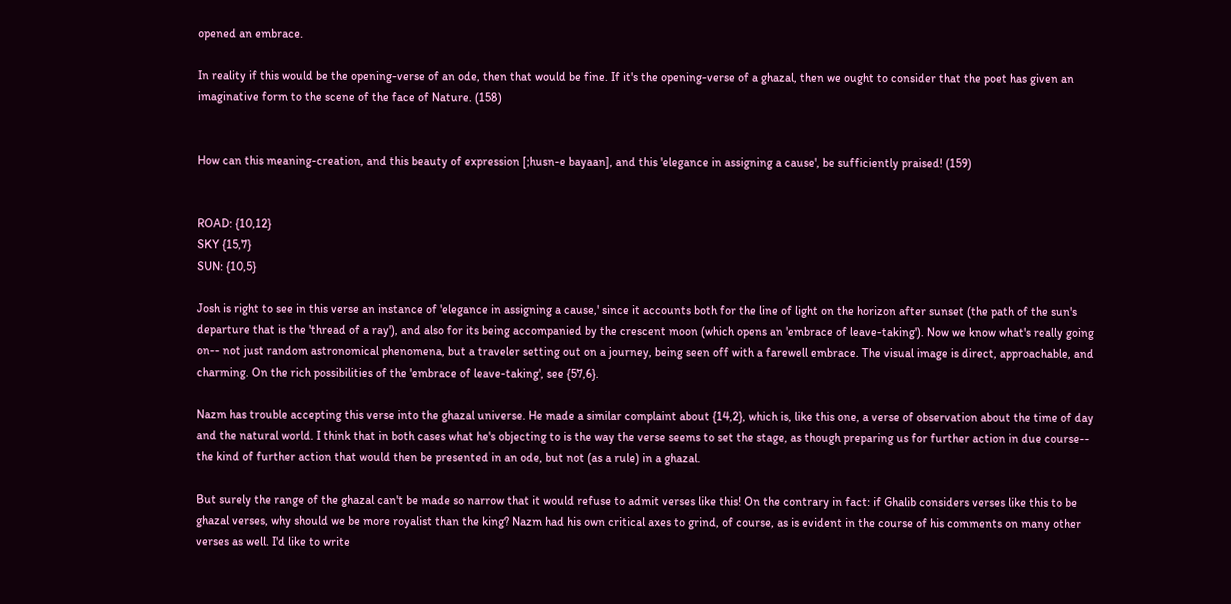opened an embrace.

In reality if this would be the opening-verse of an ode, then that would be fine. If it's the opening-verse of a ghazal, then we ought to consider that the poet has given an imaginative form to the scene of the face of Nature. (158)


How can this meaning-creation, and this beauty of expression [;husn-e bayaan], and this 'elegance in assigning a cause', be sufficiently praised! (159)


ROAD: {10,12}
SKY {15,7}
SUN: {10,5}

Josh is right to see in this verse an instance of 'elegance in assigning a cause,' since it accounts both for the line of light on the horizon after sunset (the path of the sun's departure that is the 'thread of a ray'), and also for its being accompanied by the crescent moon (which opens an 'embrace of leave-taking'). Now we know what's really going on-- not just random astronomical phenomena, but a traveler setting out on a journey, being seen off with a farewell embrace. The visual image is direct, approachable, and charming. On the rich possibilities of the 'embrace of leave-taking', see {57,6}.

Nazm has trouble accepting this verse into the ghazal universe. He made a similar complaint about {14,2}, which is, like this one, a verse of observation about the time of day and the natural world. I think that in both cases what he's objecting to is the way the verse seems to set the stage, as though preparing us for further action in due course-- the kind of further action that would then be presented in an ode, but not (as a rule) in a ghazal.

But surely the range of the ghazal can't be made so narrow that it would refuse to admit verses like this! On the contrary in fact: if Ghalib considers verses like this to be ghazal verses, why should we be more royalist than the king? Nazm had his own critical axes to grind, of course, as is evident in the course of his comments on many other verses as well. I'd like to write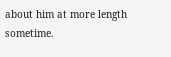about him at more length sometime.